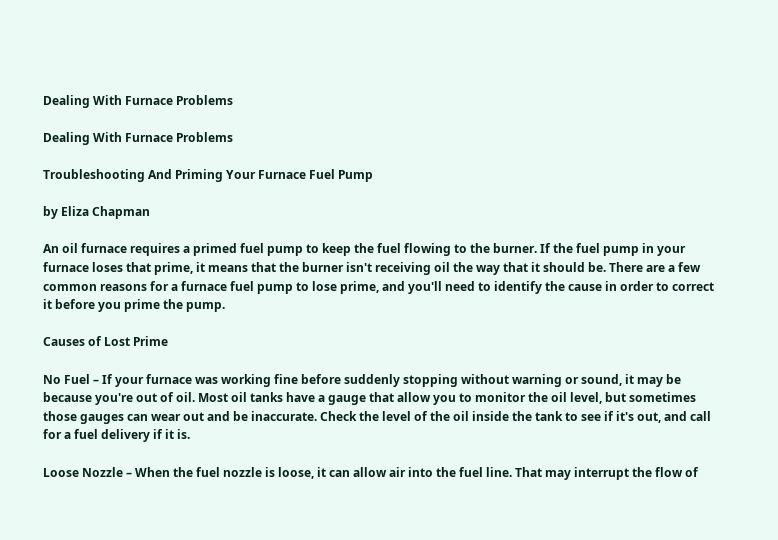Dealing With Furnace Problems

Dealing With Furnace Problems

Troubleshooting And Priming Your Furnace Fuel Pump

by Eliza Chapman

An oil furnace requires a primed fuel pump to keep the fuel flowing to the burner. If the fuel pump in your furnace loses that prime, it means that the burner isn't receiving oil the way that it should be. There are a few common reasons for a furnace fuel pump to lose prime, and you'll need to identify the cause in order to correct it before you prime the pump.

Causes of Lost Prime

No Fuel – If your furnace was working fine before suddenly stopping without warning or sound, it may be because you're out of oil. Most oil tanks have a gauge that allow you to monitor the oil level, but sometimes those gauges can wear out and be inaccurate. Check the level of the oil inside the tank to see if it's out, and call for a fuel delivery if it is.

Loose Nozzle – When the fuel nozzle is loose, it can allow air into the fuel line. That may interrupt the flow of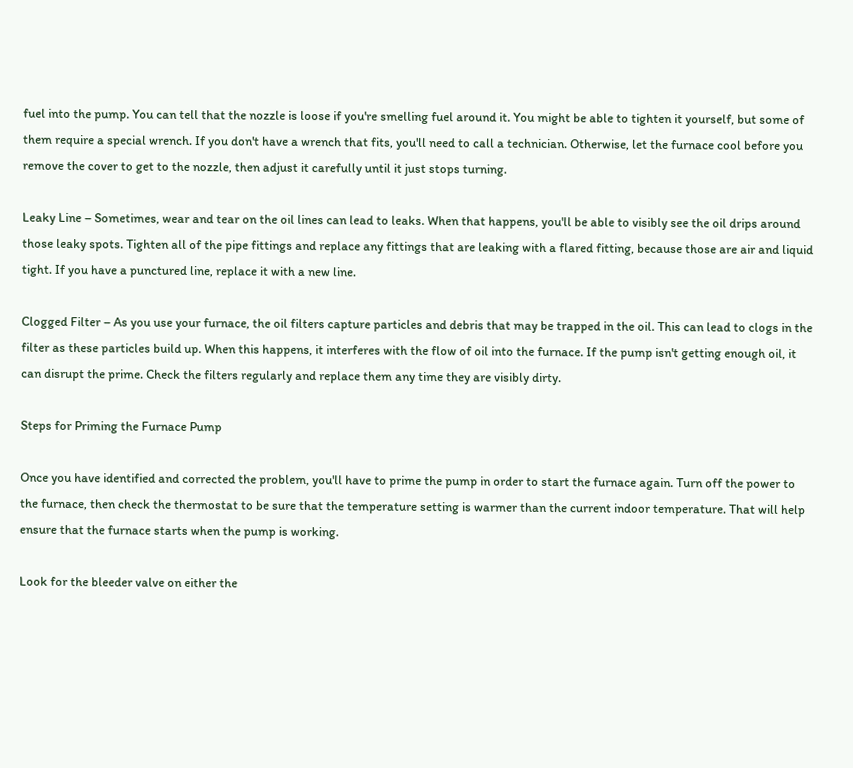fuel into the pump. You can tell that the nozzle is loose if you're smelling fuel around it. You might be able to tighten it yourself, but some of them require a special wrench. If you don't have a wrench that fits, you'll need to call a technician. Otherwise, let the furnace cool before you remove the cover to get to the nozzle, then adjust it carefully until it just stops turning.

Leaky Line – Sometimes, wear and tear on the oil lines can lead to leaks. When that happens, you'll be able to visibly see the oil drips around those leaky spots. Tighten all of the pipe fittings and replace any fittings that are leaking with a flared fitting, because those are air and liquid tight. If you have a punctured line, replace it with a new line.

Clogged Filter – As you use your furnace, the oil filters capture particles and debris that may be trapped in the oil. This can lead to clogs in the filter as these particles build up. When this happens, it interferes with the flow of oil into the furnace. If the pump isn't getting enough oil, it can disrupt the prime. Check the filters regularly and replace them any time they are visibly dirty.

Steps for Priming the Furnace Pump

Once you have identified and corrected the problem, you'll have to prime the pump in order to start the furnace again. Turn off the power to the furnace, then check the thermostat to be sure that the temperature setting is warmer than the current indoor temperature. That will help ensure that the furnace starts when the pump is working.

Look for the bleeder valve on either the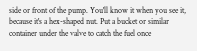side or front of the pump. You'll know it when you see it, because it's a hex-shaped nut. Put a bucket or similar container under the valve to catch the fuel once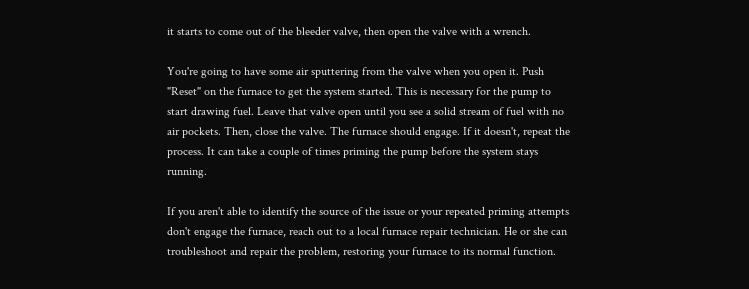it starts to come out of the bleeder valve, then open the valve with a wrench.

You're going to have some air sputtering from the valve when you open it. Push "Reset" on the furnace to get the system started. This is necessary for the pump to start drawing fuel. Leave that valve open until you see a solid stream of fuel with no air pockets. Then, close the valve. The furnace should engage. If it doesn't, repeat the process. It can take a couple of times priming the pump before the system stays running.

If you aren't able to identify the source of the issue or your repeated priming attempts don't engage the furnace, reach out to a local furnace repair technician. He or she can troubleshoot and repair the problem, restoring your furnace to its normal function.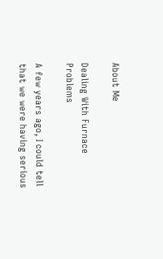About Me

Dealing With Furnace Problems

A few years ago, I could tell that we were having serious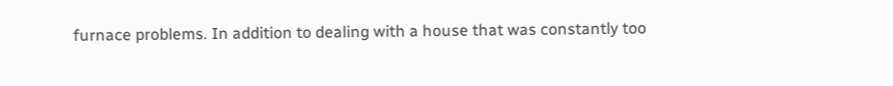furnace problems. In addition to dealing with a house that was constantly too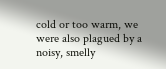cold or too warm, we were also plagued by a noisy, smelly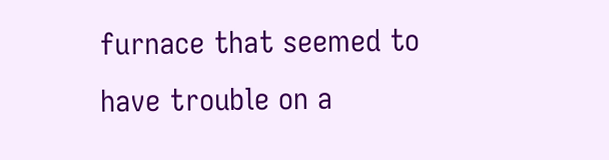furnace that seemed to have trouble on a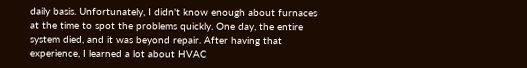daily basis. Unfortunately, I didn't know enough about furnaces at the time to spot the problems quickly. One day, the entire system died, and it was beyond repair. After having that experience, I learned a lot about HVAC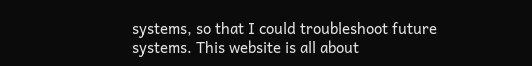systems, so that I could troubleshoot future systems. This website is all about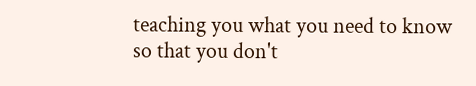teaching you what you need to know so that you don't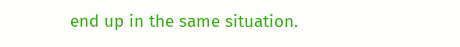end up in the same situation.